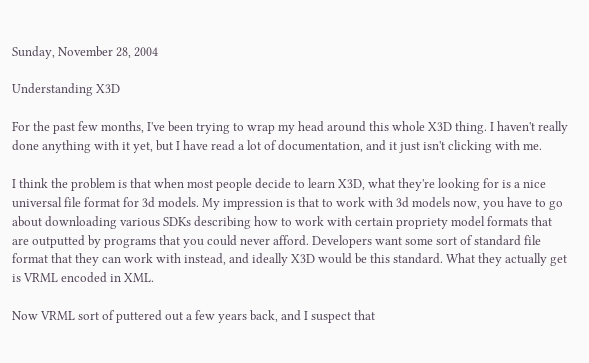Sunday, November 28, 2004

Understanding X3D

For the past few months, I've been trying to wrap my head around this whole X3D thing. I haven't really done anything with it yet, but I have read a lot of documentation, and it just isn't clicking with me.

I think the problem is that when most people decide to learn X3D, what they're looking for is a nice universal file format for 3d models. My impression is that to work with 3d models now, you have to go about downloading various SDKs describing how to work with certain propriety model formats that are outputted by programs that you could never afford. Developers want some sort of standard file format that they can work with instead, and ideally X3D would be this standard. What they actually get is VRML encoded in XML.

Now VRML sort of puttered out a few years back, and I suspect that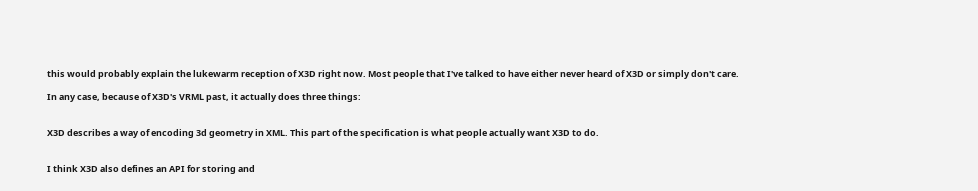this would probably explain the lukewarm reception of X3D right now. Most people that I've talked to have either never heard of X3D or simply don't care.

In any case, because of X3D's VRML past, it actually does three things:


X3D describes a way of encoding 3d geometry in XML. This part of the specification is what people actually want X3D to do.


I think X3D also defines an API for storing and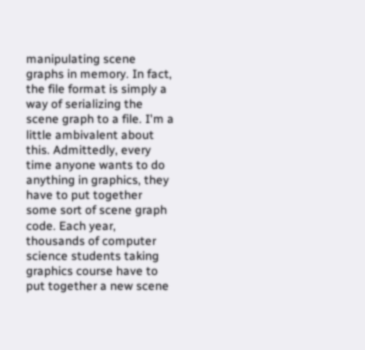manipulating scene graphs in memory. In fact, the file format is simply a way of serializing the scene graph to a file. I'm a little ambivalent about this. Admittedly, every time anyone wants to do anything in graphics, they have to put together some sort of scene graph code. Each year, thousands of computer science students taking graphics course have to put together a new scene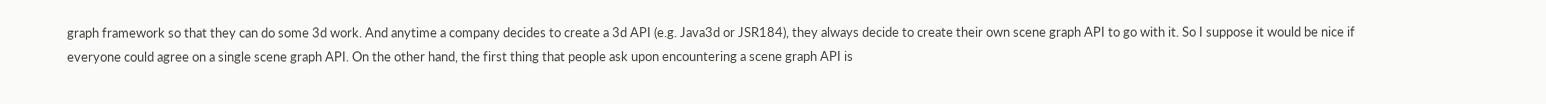graph framework so that they can do some 3d work. And anytime a company decides to create a 3d API (e.g. Java3d or JSR184), they always decide to create their own scene graph API to go with it. So I suppose it would be nice if everyone could agree on a single scene graph API. On the other hand, the first thing that people ask upon encountering a scene graph API is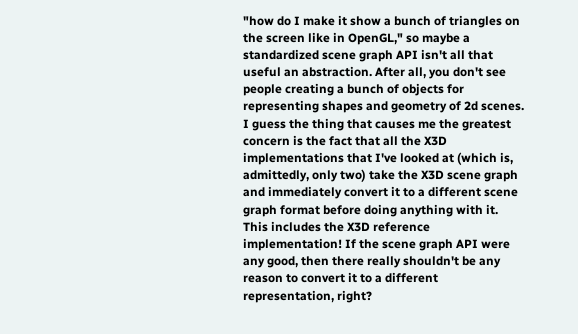"how do I make it show a bunch of triangles on the screen like in OpenGL," so maybe a standardized scene graph API isn't all that useful an abstraction. After all, you don't see people creating a bunch of objects for representing shapes and geometry of 2d scenes. I guess the thing that causes me the greatest concern is the fact that all the X3D implementations that I've looked at (which is, admittedly, only two) take the X3D scene graph and immediately convert it to a different scene graph format before doing anything with it. This includes the X3D reference implementation! If the scene graph API were any good, then there really shouldn't be any reason to convert it to a different representation, right?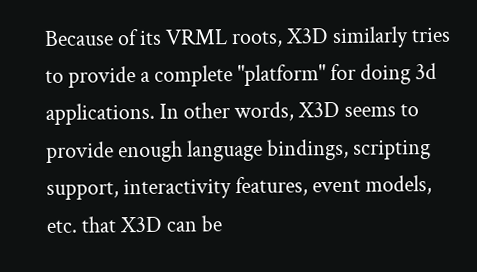Because of its VRML roots, X3D similarly tries to provide a complete "platform" for doing 3d applications. In other words, X3D seems to provide enough language bindings, scripting support, interactivity features, event models, etc. that X3D can be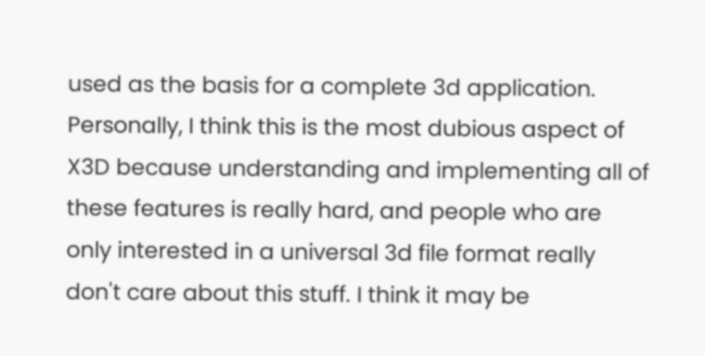used as the basis for a complete 3d application. Personally, I think this is the most dubious aspect of X3D because understanding and implementing all of these features is really hard, and people who are only interested in a universal 3d file format really don't care about this stuff. I think it may be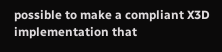possible to make a compliant X3D implementation that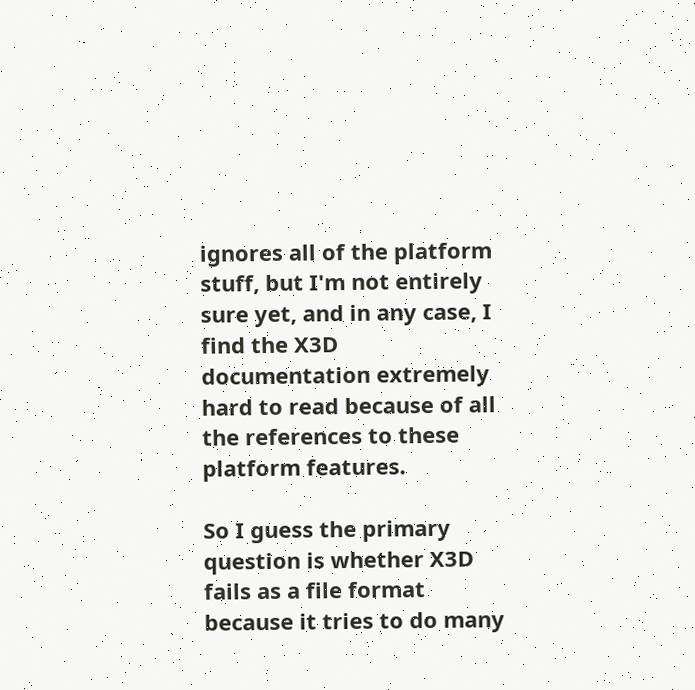ignores all of the platform stuff, but I'm not entirely sure yet, and in any case, I find the X3D documentation extremely hard to read because of all the references to these platform features.

So I guess the primary question is whether X3D fails as a file format because it tries to do many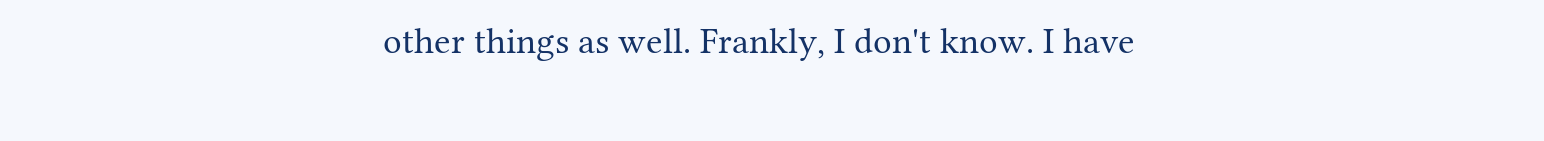other things as well. Frankly, I don't know. I have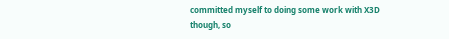committed myself to doing some work with X3D though, so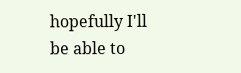hopefully I'll be able to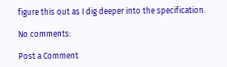figure this out as I dig deeper into the specification.

No comments:

Post a Comment